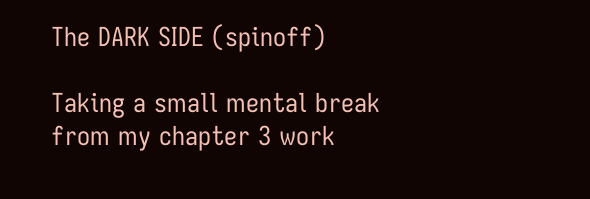The DARK SIDE (spinoff)

Taking a small mental break from my chapter 3 work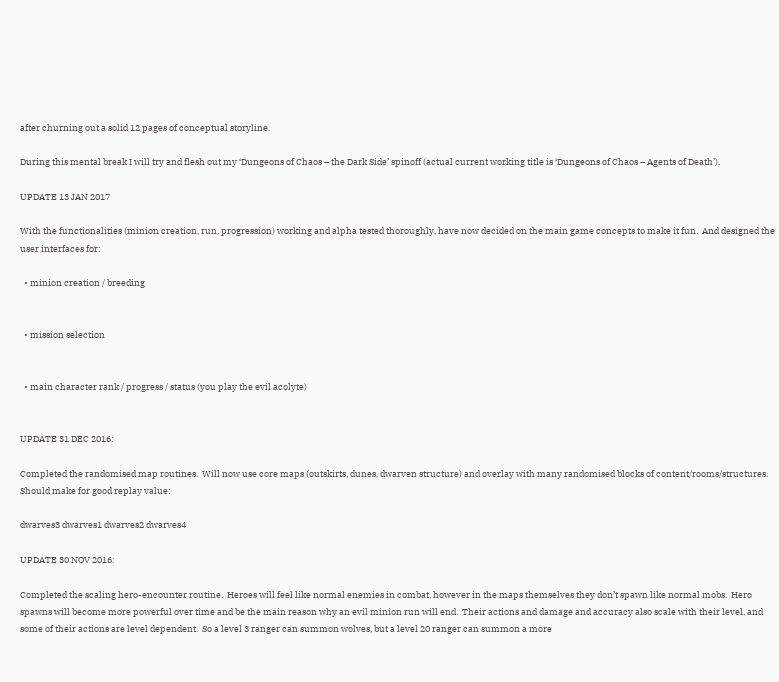after churning out a solid 12 pages of conceptual storyline.

During this mental break I will try and flesh out my ‘Dungeons of Chaos – the Dark Side’ spinoff (actual current working title is ‘Dungeons of Chaos – Agents of Death’).

UPDATE 13 JAN 2017

With the functionalities (minion creation, run, progression) working and alpha tested thoroughly, have now decided on the main game concepts to make it fun.  And designed the user interfaces for:

  • minion creation / breeding


  • mission selection


  • main character rank / progress / status (you play the evil acolyte)


UPDATE 31 DEC 2016:

Completed the randomised map routines.  Will now use core maps (outskirts, dunes, dwarven structure) and overlay with many randomised blocks of content/rooms/structures.  Should make for good replay value:

dwarves3 dwarves1 dwarves2 dwarves4

UPDATE 30 NOV 2016:

Completed the scaling hero-encounter routine.  Heroes will feel like normal enemies in combat, however in the maps themselves they don’t spawn like normal mobs.  Hero spawns will become more powerful over time and be the main reason why an evil minion run will end.  Their actions and damage and accuracy also scale with their level, and some of their actions are level dependent.  So a level 3 ranger can summon wolves, but a level 20 ranger can summon a more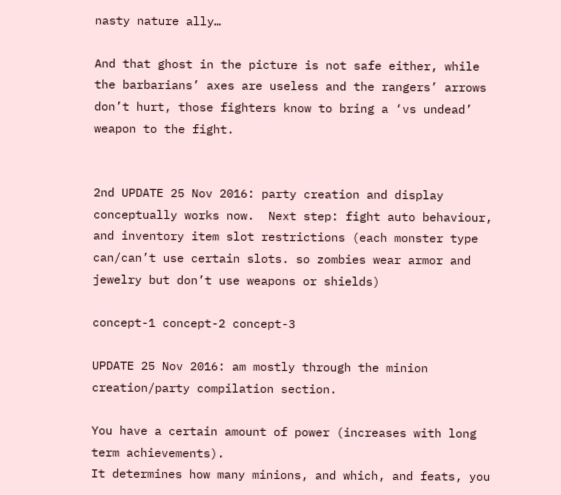nasty nature ally…

And that ghost in the picture is not safe either, while the barbarians’ axes are useless and the rangers’ arrows don’t hurt, those fighters know to bring a ‘vs undead’ weapon to the fight.


2nd UPDATE 25 Nov 2016: party creation and display conceptually works now.  Next step: fight auto behaviour, and inventory item slot restrictions (each monster type can/can’t use certain slots. so zombies wear armor and jewelry but don’t use weapons or shields)

concept-1 concept-2 concept-3

UPDATE 25 Nov 2016: am mostly through the minion creation/party compilation section.

You have a certain amount of power (increases with long term achievements).
It determines how many minions, and which, and feats, you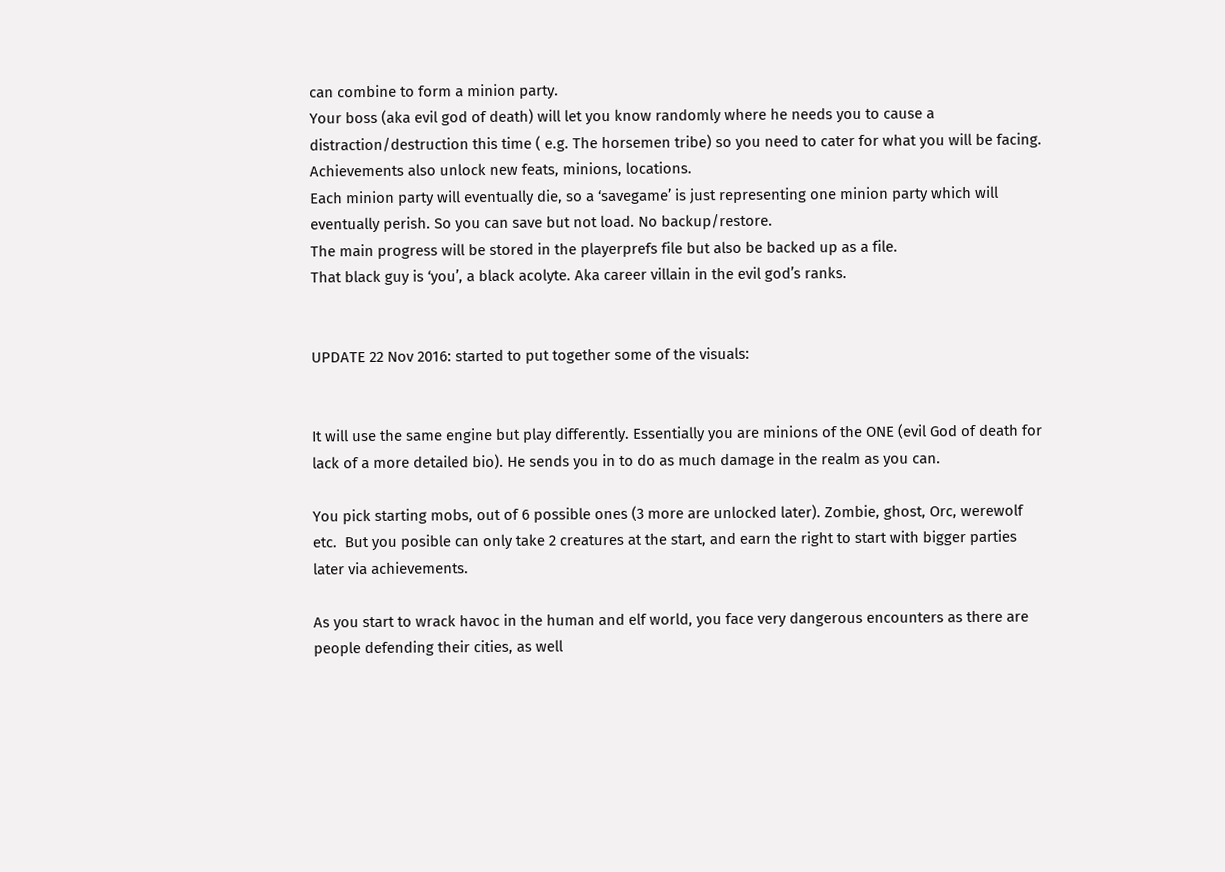can combine to form a minion party.
Your boss (aka evil god of death) will let you know randomly where he needs you to cause a distraction/destruction this time ( e.g. The horsemen tribe) so you need to cater for what you will be facing.
Achievements also unlock new feats, minions, locations.
Each minion party will eventually die, so a ‘savegame’ is just representing one minion party which will eventually perish. So you can save but not load. No backup/restore.
The main progress will be stored in the playerprefs file but also be backed up as a file.
That black guy is ‘you’, a black acolyte. Aka career villain in the evil god’s ranks.


UPDATE 22 Nov 2016: started to put together some of the visuals:


It will use the same engine but play differently. Essentially you are minions of the ONE (evil God of death for lack of a more detailed bio). He sends you in to do as much damage in the realm as you can.

You pick starting mobs, out of 6 possible ones (3 more are unlocked later). Zombie, ghost, Orc, werewolf etc.  But you posible can only take 2 creatures at the start, and earn the right to start with bigger parties later via achievements.

As you start to wrack havoc in the human and elf world, you face very dangerous encounters as there are people defending their cities, as well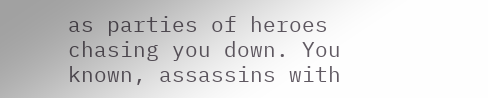as parties of heroes chasing you down. You known, assassins with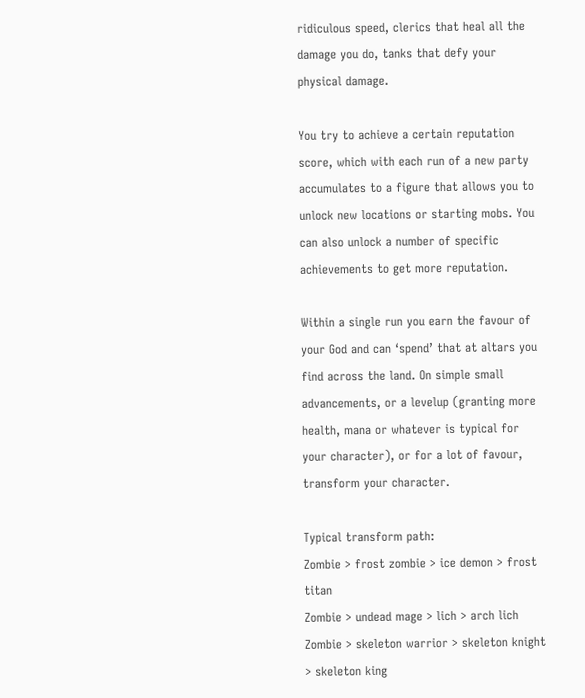ridiculous speed, clerics that heal all the damage you do, tanks that defy your physical damage.

You try to achieve a certain reputation score, which with each run of a new party accumulates to a figure that allows you to unlock new locations or starting mobs. You can also unlock a number of specific achievements to get more reputation.

Within a single run you earn the favour of your God and can ‘spend’ that at altars you find across the land. On simple small advancements, or a levelup (granting more health, mana or whatever is typical for your character), or for a lot of favour, transform your character.

Typical transform path:
Zombie > frost zombie > ice demon > frost titan
Zombie > undead mage > lich > arch lich
Zombie > skeleton warrior > skeleton knight > skeleton king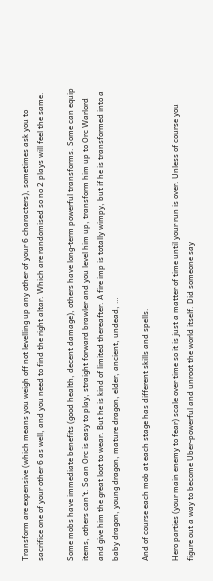Transform are expensive (which means you weigh off not levelling up any other of your 6 characters), sometimes ask you to sacrifice one of your other 6 as well, and you need to find the right altar. Which are randomised so no 2 plays will feel the same.

Some mobs have immediate benefits (good health, decent damage), others have long-term powerful transforms. Some can equip items, others can’t. So an Orc is easy to play, straight forward brawler and you level him up, transform him up to Orc Warlord and give him the great loot to wear. But he is kind of limited thereafter. A fire imp is totally wimpy, but if he is transformed into a baby dragon, young dragon, mature dragon, elder, ancient, undead, …

And of course each mob at each stage has different skills and spells.

Hero parties (your main enemy to fear) scale over time so it is just a matter of time until your run is over. Unless of course you figure out a way to become Uber-powerful and unroot the world itself. Did someone say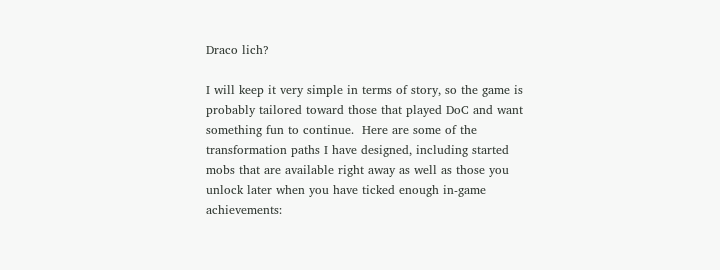Draco lich?

I will keep it very simple in terms of story, so the game is probably tailored toward those that played DoC and want something fun to continue.  Here are some of the transformation paths I have designed, including started mobs that are available right away as well as those you unlock later when you have ticked enough in-game achievements: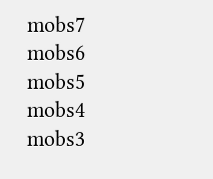mobs7 mobs6 mobs5 mobs4 mobs3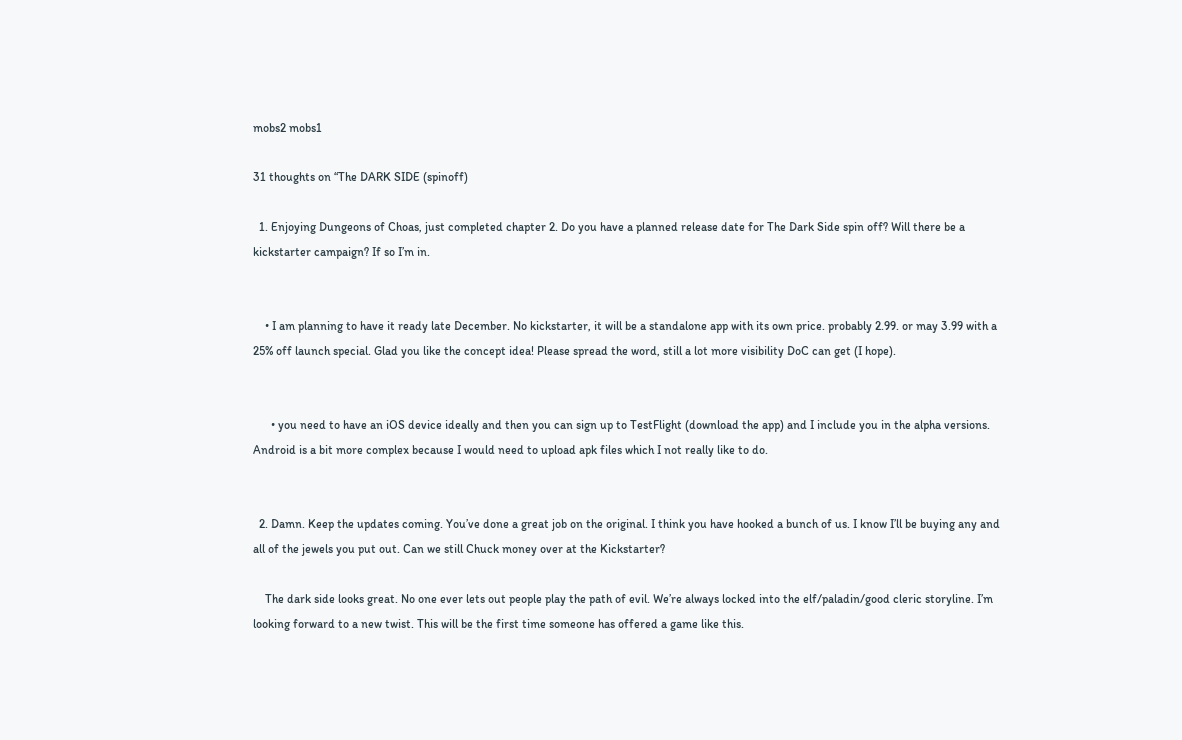mobs2 mobs1

31 thoughts on “The DARK SIDE (spinoff)

  1. Enjoying Dungeons of Choas, just completed chapter 2. Do you have a planned release date for The Dark Side spin off? Will there be a kickstarter campaign? If so I’m in.


    • I am planning to have it ready late December. No kickstarter, it will be a standalone app with its own price. probably 2.99. or may 3.99 with a 25% off launch special. Glad you like the concept idea! Please spread the word, still a lot more visibility DoC can get (I hope).


      • you need to have an iOS device ideally and then you can sign up to TestFlight (download the app) and I include you in the alpha versions. Android is a bit more complex because I would need to upload apk files which I not really like to do.


  2. Damn. Keep the updates coming. You’ve done a great job on the original. I think you have hooked a bunch of us. I know I’ll be buying any and all of the jewels you put out. Can we still Chuck money over at the Kickstarter?

    The dark side looks great. No one ever lets out people play the path of evil. We’re always locked into the elf/paladin/good cleric storyline. I’m looking forward to a new twist. This will be the first time someone has offered a game like this.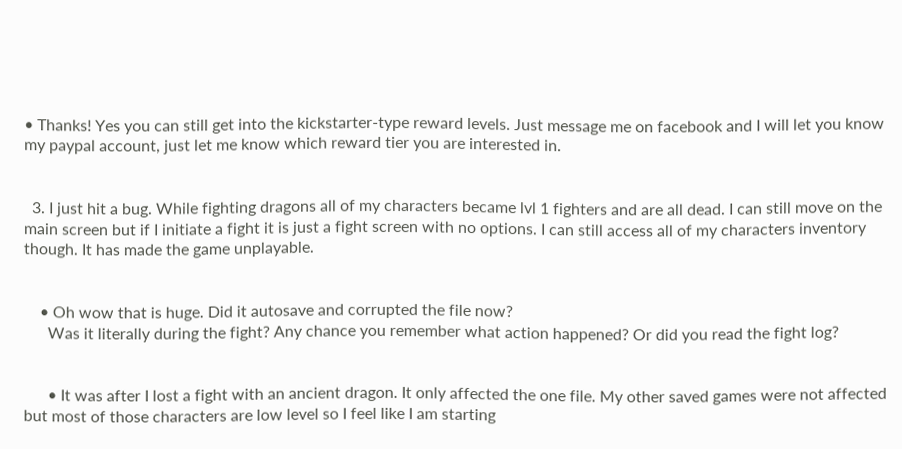• Thanks! Yes you can still get into the kickstarter-type reward levels. Just message me on facebook and I will let you know my paypal account, just let me know which reward tier you are interested in.


  3. I just hit a bug. While fighting dragons all of my characters became lvl 1 fighters and are all dead. I can still move on the main screen but if I initiate a fight it is just a fight screen with no options. I can still access all of my characters inventory though. It has made the game unplayable.


    • Oh wow that is huge. Did it autosave and corrupted the file now?
      Was it literally during the fight? Any chance you remember what action happened? Or did you read the fight log?


      • It was after I lost a fight with an ancient dragon. It only affected the one file. My other saved games were not affected but most of those characters are low level so I feel like I am starting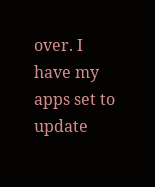over. I have my apps set to update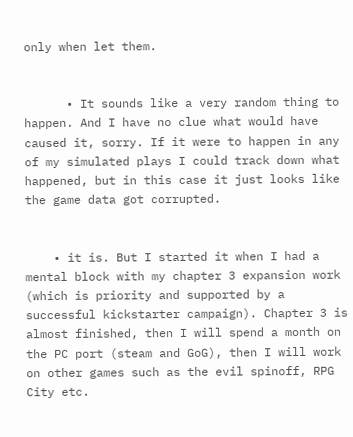only when let them.


      • It sounds like a very random thing to happen. And I have no clue what would have caused it, sorry. If it were to happen in any of my simulated plays I could track down what happened, but in this case it just looks like the game data got corrupted.


    • it is. But I started it when I had a mental block with my chapter 3 expansion work (which is priority and supported by a successful kickstarter campaign). Chapter 3 is almost finished, then I will spend a month on the PC port (steam and GoG), then I will work on other games such as the evil spinoff, RPG City etc.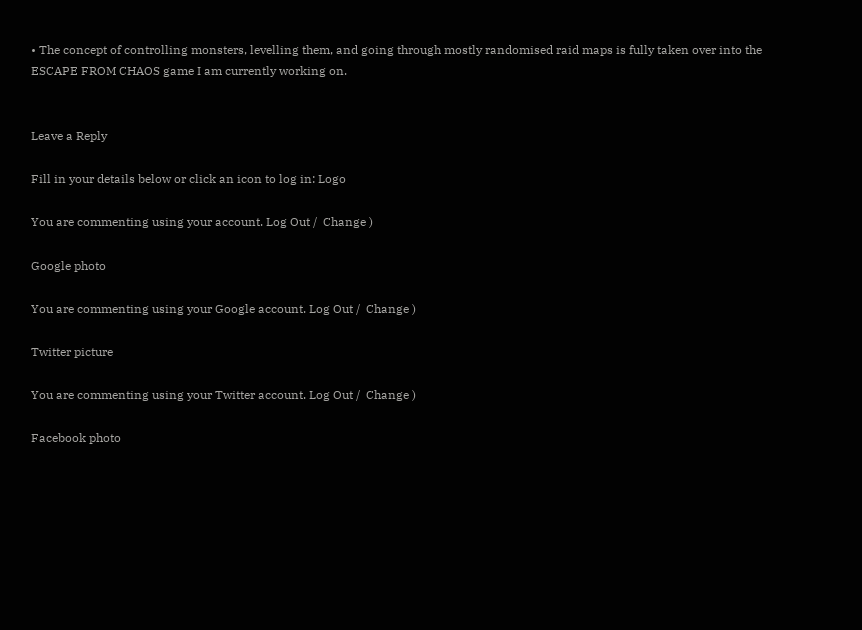• The concept of controlling monsters, levelling them, and going through mostly randomised raid maps is fully taken over into the ESCAPE FROM CHAOS game I am currently working on.


Leave a Reply

Fill in your details below or click an icon to log in: Logo

You are commenting using your account. Log Out /  Change )

Google photo

You are commenting using your Google account. Log Out /  Change )

Twitter picture

You are commenting using your Twitter account. Log Out /  Change )

Facebook photo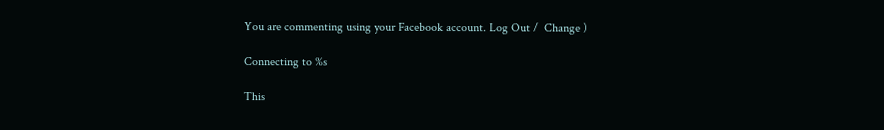You are commenting using your Facebook account. Log Out /  Change )

Connecting to %s

This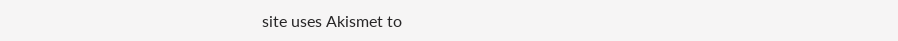site uses Akismet to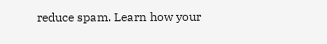reduce spam. Learn how your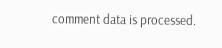comment data is processed.